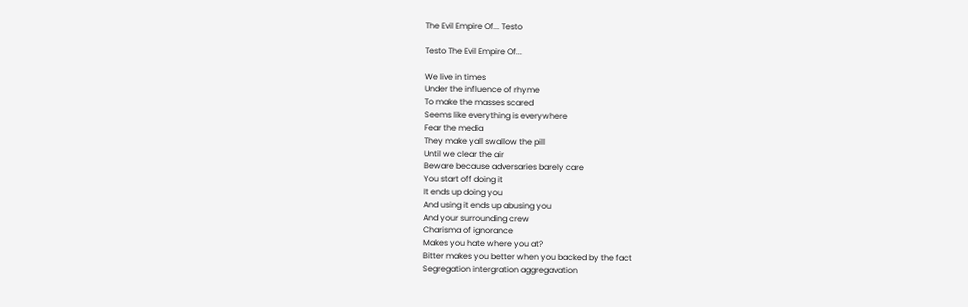The Evil Empire Of... Testo

Testo The Evil Empire Of...

We live in times
Under the influence of rhyme
To make the masses scared
Seems like everything is everywhere
Fear the media
They make yall swallow the pill
Until we clear the air
Beware because adversaries barely care
You start off doing it
It ends up doing you
And using it ends up abusing you
And your surrounding crew
Charisma of ignorance
Makes you hate where you at?
Bitter makes you better when you backed by the fact
Segregation intergration aggregavation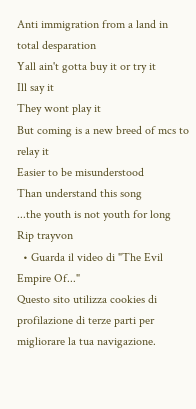Anti immigration from a land in total desparation
Yall ain't gotta buy it or try it
Ill say it
They wont play it
But coming is a new breed of mcs to relay it
Easier to be misunderstood
Than understand this song
...the youth is not youth for long
Rip trayvon
  • Guarda il video di "The Evil Empire Of..."
Questo sito utilizza cookies di profilazione di terze parti per migliorare la tua navigazione.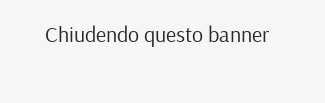Chiudendo questo banner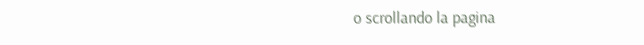o scrollando la pagina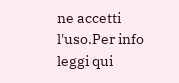ne accetti l'uso.Per info leggi qui